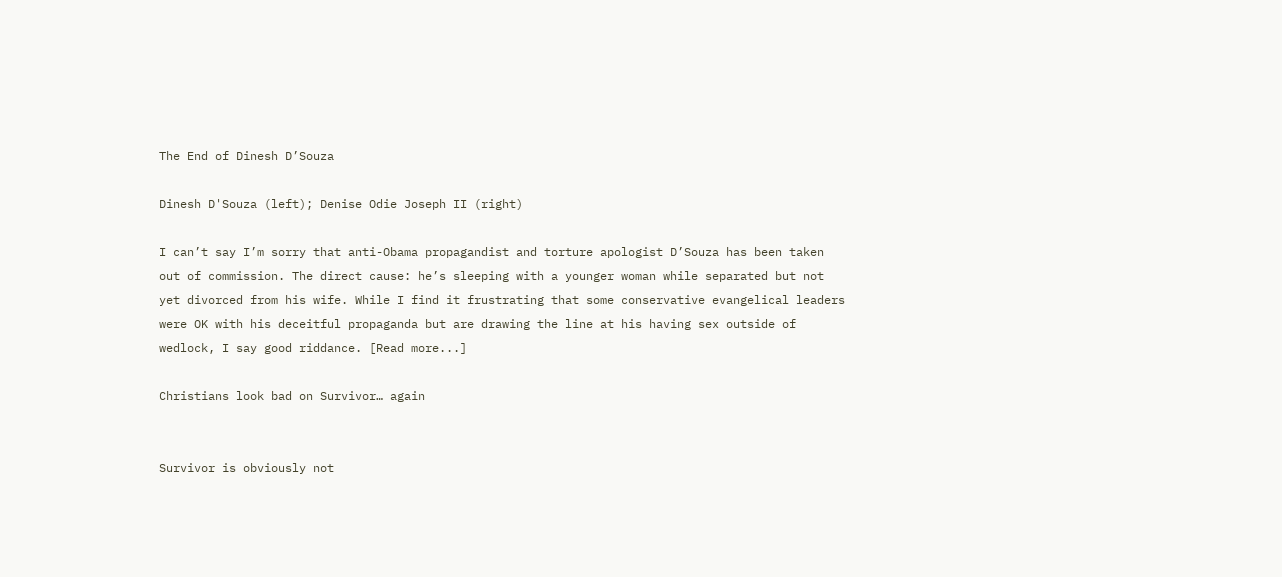The End of Dinesh D’Souza

Dinesh D'Souza (left); Denise Odie Joseph II (right)

I can’t say I’m sorry that anti-Obama propagandist and torture apologist D’Souza has been taken out of commission. The direct cause: he’s sleeping with a younger woman while separated but not yet divorced from his wife. While I find it frustrating that some conservative evangelical leaders were OK with his deceitful propaganda but are drawing the line at his having sex outside of wedlock, I say good riddance. [Read more...]

Christians look bad on Survivor… again


Survivor is obviously not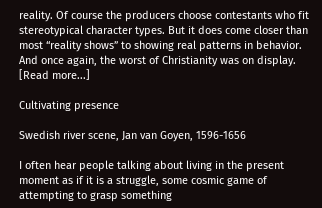reality. Of course the producers choose contestants who fit stereotypical character types. But it does come closer than most “reality shows” to showing real patterns in behavior. And once again, the worst of Christianity was on display. [Read more...]

Cultivating presence

Swedish river scene, Jan van Goyen, 1596-1656

I often hear people talking about living in the present moment as if it is a struggle, some cosmic game of attempting to grasp something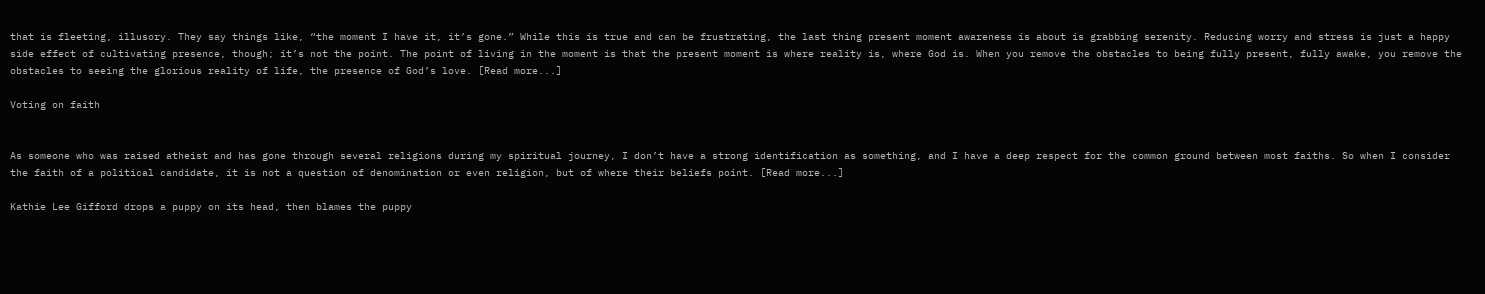that is fleeting, illusory. They say things like, “the moment I have it, it’s gone.” While this is true and can be frustrating, the last thing present moment awareness is about is grabbing serenity. Reducing worry and stress is just a happy side effect of cultivating presence, though; it’s not the point. The point of living in the moment is that the present moment is where reality is, where God is. When you remove the obstacles to being fully present, fully awake, you remove the obstacles to seeing the glorious reality of life, the presence of God’s love. [Read more...]

Voting on faith


As someone who was raised atheist and has gone through several religions during my spiritual journey, I don’t have a strong identification as something, and I have a deep respect for the common ground between most faiths. So when I consider the faith of a political candidate, it is not a question of denomination or even religion, but of where their beliefs point. [Read more...]

Kathie Lee Gifford drops a puppy on its head, then blames the puppy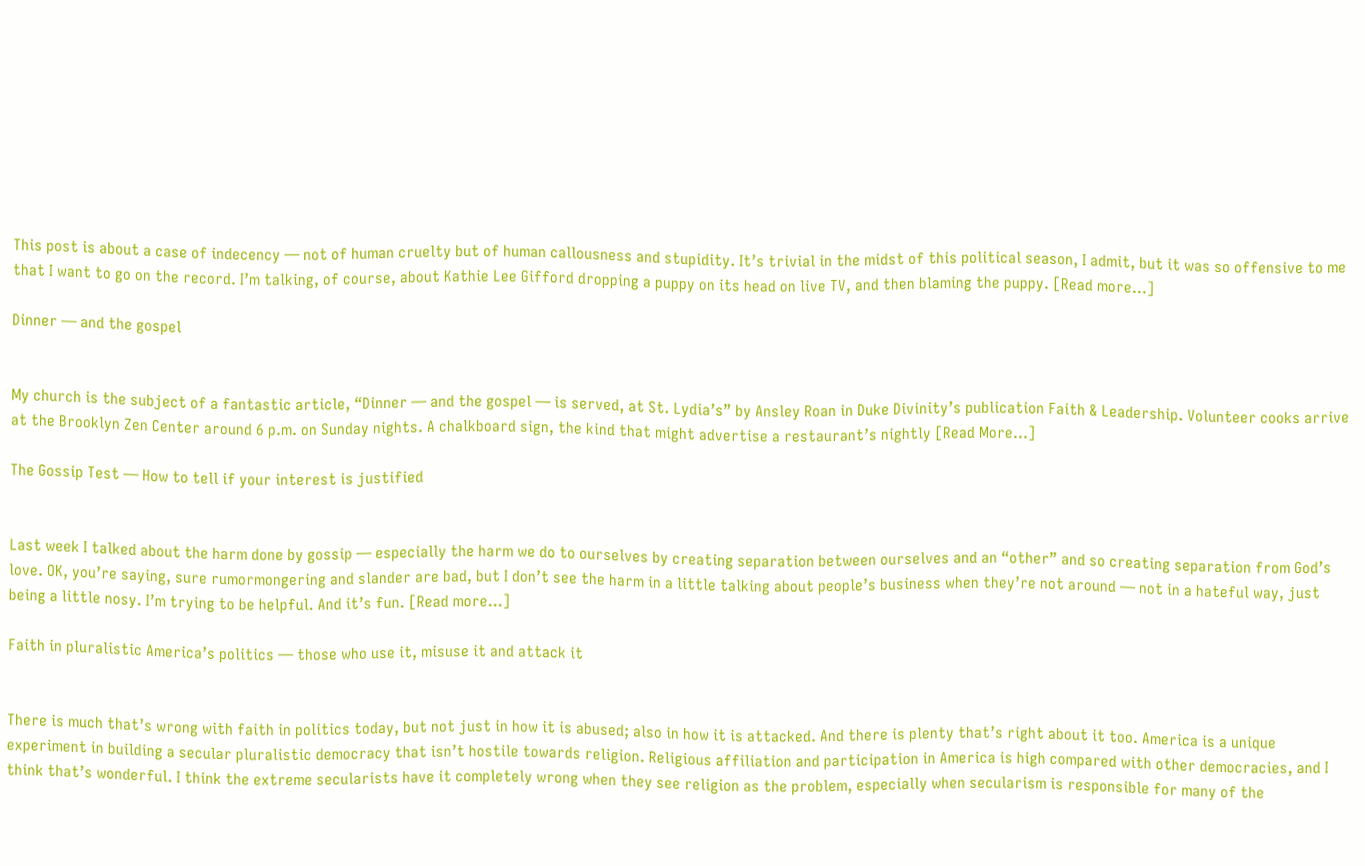This post is about a case of indecency — not of human cruelty but of human callousness and stupidity. It’s trivial in the midst of this political season, I admit, but it was so offensive to me that I want to go on the record. I’m talking, of course, about Kathie Lee Gifford dropping a puppy on its head on live TV, and then blaming the puppy. [Read more...]

Dinner — and the gospel


My church is the subject of a fantastic article, “Dinner — and the gospel — is served, at St. Lydia’s” by Ansley Roan in Duke Divinity’s publication Faith & Leadership. Volunteer cooks arrive at the Brooklyn Zen Center around 6 p.m. on Sunday nights. A chalkboard sign, the kind that might advertise a restaurant’s nightly [Read More...]

The Gossip Test — How to tell if your interest is justified


Last week I talked about the harm done by gossip — especially the harm we do to ourselves by creating separation between ourselves and an “other” and so creating separation from God’s love. OK, you’re saying, sure rumormongering and slander are bad, but I don’t see the harm in a little talking about people’s business when they’re not around — not in a hateful way, just being a little nosy. I’m trying to be helpful. And it’s fun. [Read more...]

Faith in pluralistic America’s politics — those who use it, misuse it and attack it


There is much that’s wrong with faith in politics today, but not just in how it is abused; also in how it is attacked. And there is plenty that’s right about it too. America is a unique experiment in building a secular pluralistic democracy that isn’t hostile towards religion. Religious affiliation and participation in America is high compared with other democracies, and I think that’s wonderful. I think the extreme secularists have it completely wrong when they see religion as the problem, especially when secularism is responsible for many of the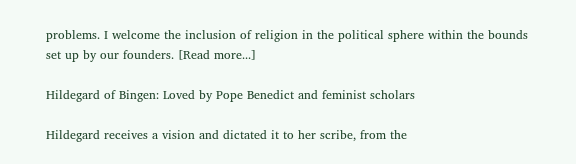problems. I welcome the inclusion of religion in the political sphere within the bounds set up by our founders. [Read more...]

Hildegard of Bingen: Loved by Pope Benedict and feminist scholars

Hildegard receives a vision and dictated it to her scribe, from the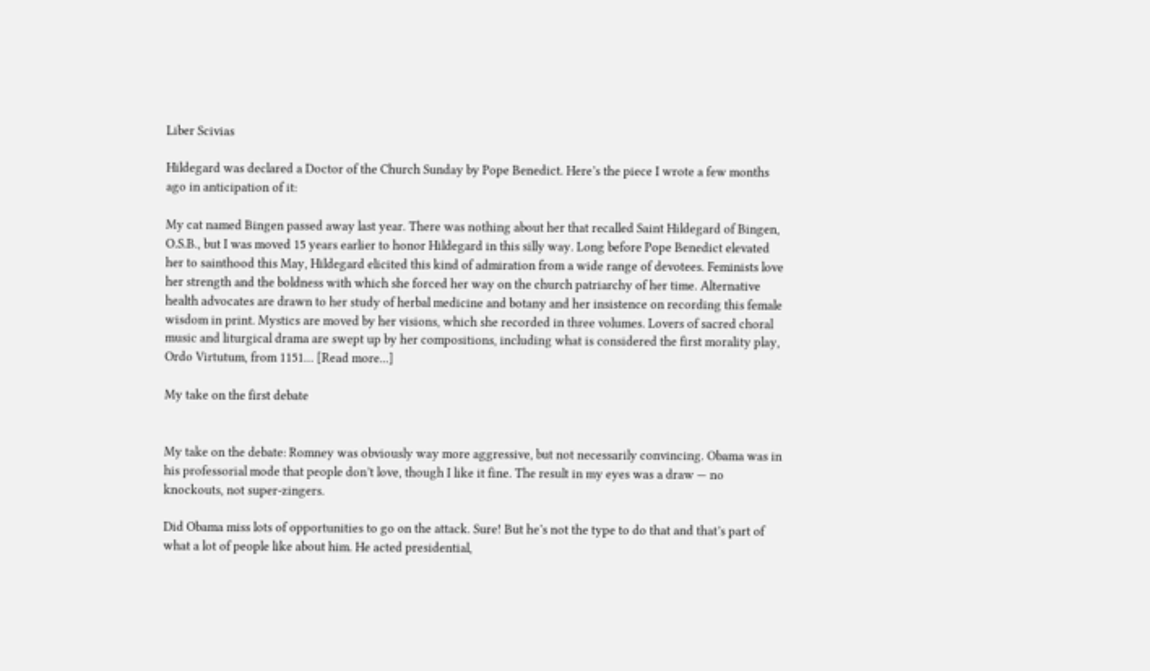Liber Scivias

Hildegard was declared a Doctor of the Church Sunday by Pope Benedict. Here’s the piece I wrote a few months ago in anticipation of it:

My cat named Bingen passed away last year. There was nothing about her that recalled Saint Hildegard of Bingen, O.S.B., but I was moved 15 years earlier to honor Hildegard in this silly way. Long before Pope Benedict elevated her to sainthood this May, Hildegard elicited this kind of admiration from a wide range of devotees. Feminists love her strength and the boldness with which she forced her way on the church patriarchy of her time. Alternative health advocates are drawn to her study of herbal medicine and botany and her insistence on recording this female wisdom in print. Mystics are moved by her visions, which she recorded in three volumes. Lovers of sacred choral music and liturgical drama are swept up by her compositions, including what is considered the first morality play, Ordo Virtutum, from 1151… [Read more...]

My take on the first debate


My take on the debate: Romney was obviously way more aggressive, but not necessarily convincing. Obama was in his professorial mode that people don’t love, though I like it fine. The result in my eyes was a draw — no knockouts, not super-zingers.

Did Obama miss lots of opportunities to go on the attack. Sure! But he’s not the type to do that and that’s part of what a lot of people like about him. He acted presidential,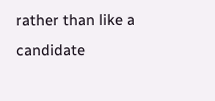rather than like a candidate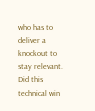who has to deliver a knockout to stay relevant. Did this technical win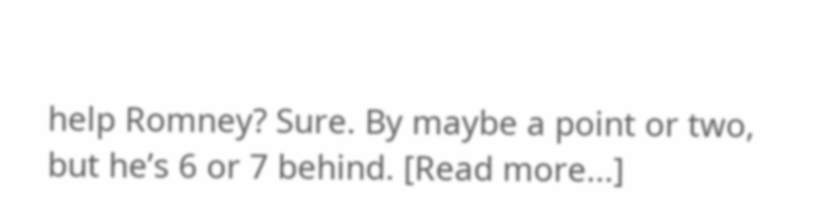help Romney? Sure. By maybe a point or two, but he’s 6 or 7 behind. [Read more...]